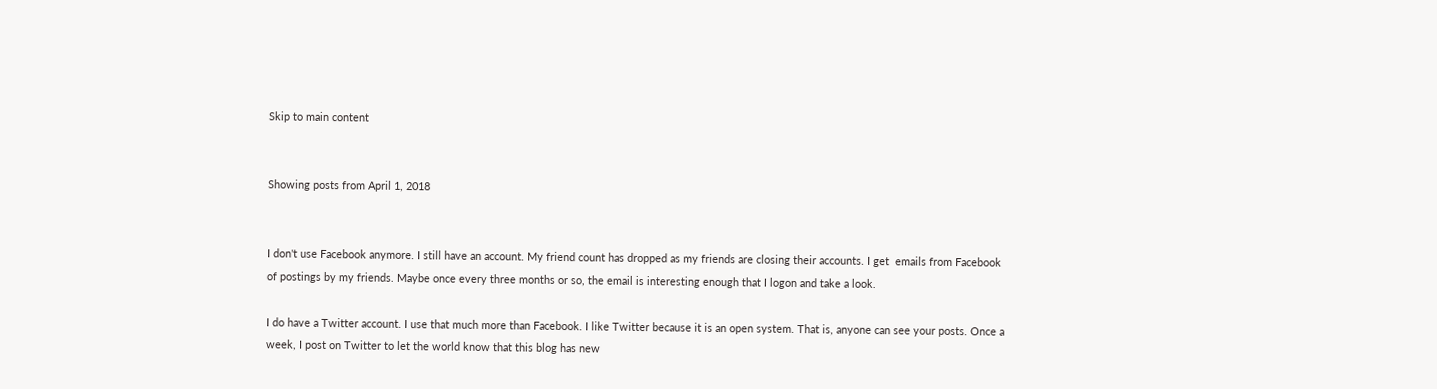Skip to main content


Showing posts from April 1, 2018


I don't use Facebook anymore. I still have an account. My friend count has dropped as my friends are closing their accounts. I get  emails from Facebook of postings by my friends. Maybe once every three months or so, the email is interesting enough that I logon and take a look.

I do have a Twitter account. I use that much more than Facebook. I like Twitter because it is an open system. That is, anyone can see your posts. Once a week, I post on Twitter to let the world know that this blog has new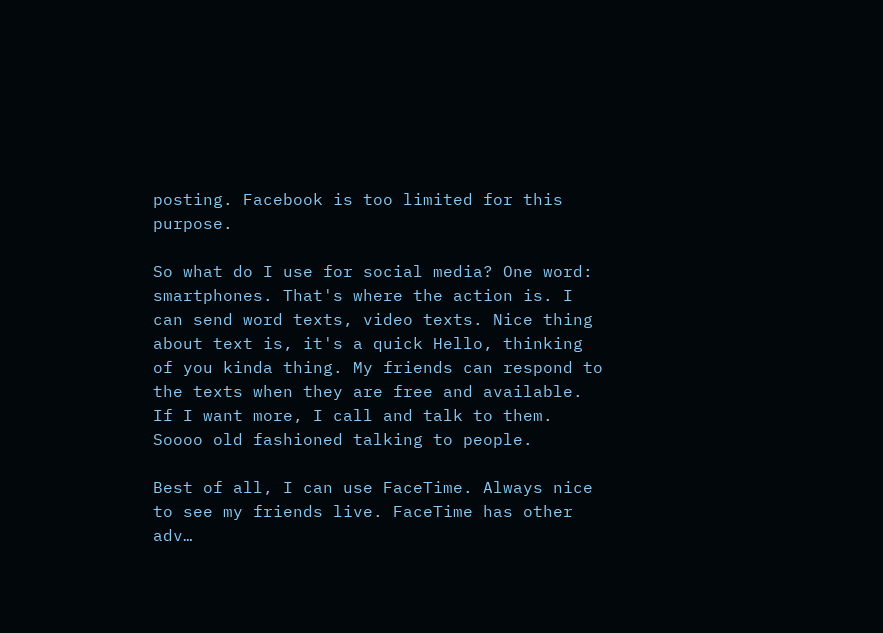posting. Facebook is too limited for this purpose.

So what do I use for social media? One word: smartphones. That's where the action is. I can send word texts, video texts. Nice thing about text is, it's a quick Hello, thinking of you kinda thing. My friends can respond to the texts when they are free and available. If I want more, I call and talk to them. Soooo old fashioned talking to people.

Best of all, I can use FaceTime. Always nice to see my friends live. FaceTime has other adv…